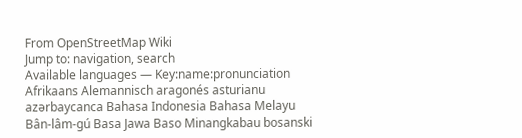From OpenStreetMap Wiki
Jump to: navigation, search
Available languages — Key:name:pronunciation
Afrikaans Alemannisch aragonés asturianu azərbaycanca Bahasa Indonesia Bahasa Melayu Bân-lâm-gú Basa Jawa Baso Minangkabau bosanski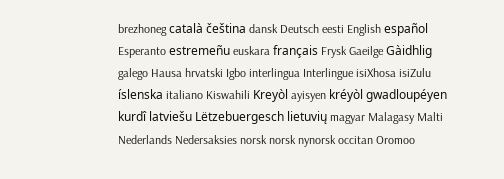brezhoneg català čeština dansk Deutsch eesti English español Esperanto estremeñu euskara français Frysk Gaeilge Gàidhlig galego Hausa hrvatski Igbo interlingua Interlingue isiXhosa isiZulu íslenska italiano Kiswahili Kreyòl ayisyen kréyòl gwadloupéyen kurdî latviešu Lëtzebuergesch lietuvių magyar Malagasy Malti Nederlands Nedersaksies norsk norsk nynorsk occitan Oromoo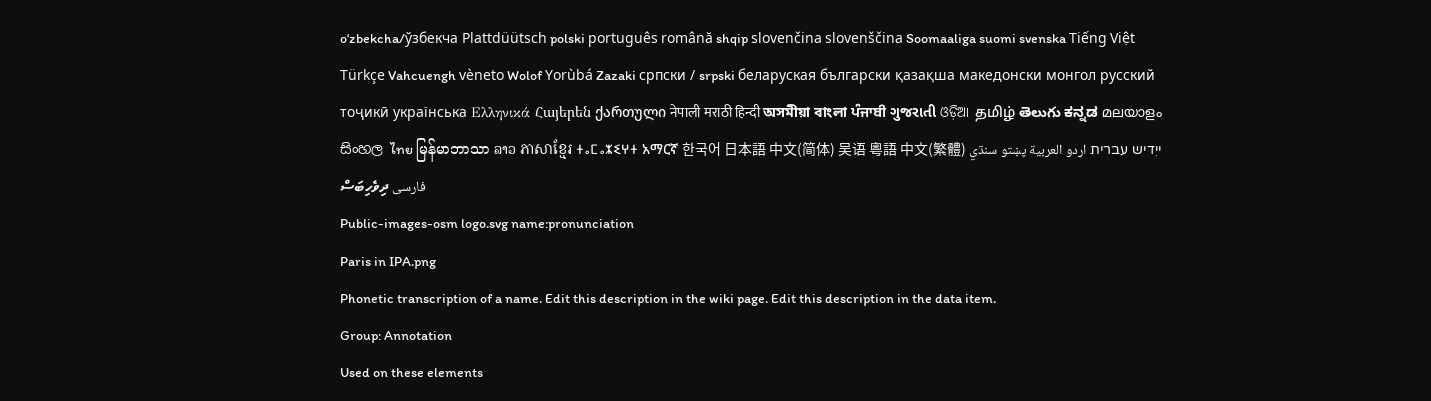oʻzbekcha/ўзбекча Plattdüütsch polski português română shqip slovenčina slovenščina Soomaaliga suomi svenska Tiếng Việt Türkçe Vahcuengh vèneto Wolof Yorùbá Zazaki српски / srpski беларуская български қазақша македонски монгол русский тоҷикӣ українська Ελληνικά Հայերեն ქართული नेपाली मराठी हिन्दी অসমীয়া বাংলা ਪੰਜਾਬੀ ગુજરાતી ଓଡ଼ିଆ தமிழ் తెలుగు ಕನ್ನಡ മലയാളം සිංහල ไทย မြန်မာဘာသာ ລາວ ភាសាខ្មែរ ⵜⴰⵎⴰⵣⵉⵖⵜ አማርኛ 한국어 日本語 中文(简体) 吴语 粵語 中文(繁體) ייִדיש עברית اردو العربية پښتو سنڌي فارسی ދިވެހިބަސް
Public-images-osm logo.svg name:pronunciation
Paris in IPA.png
Phonetic transcription of a name. Edit this description in the wiki page. Edit this description in the data item.
Group: Annotation
Used on these elements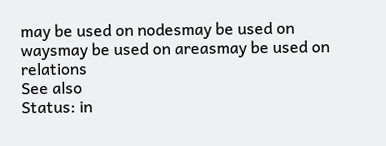may be used on nodesmay be used on waysmay be used on areasmay be used on relations
See also
Status: in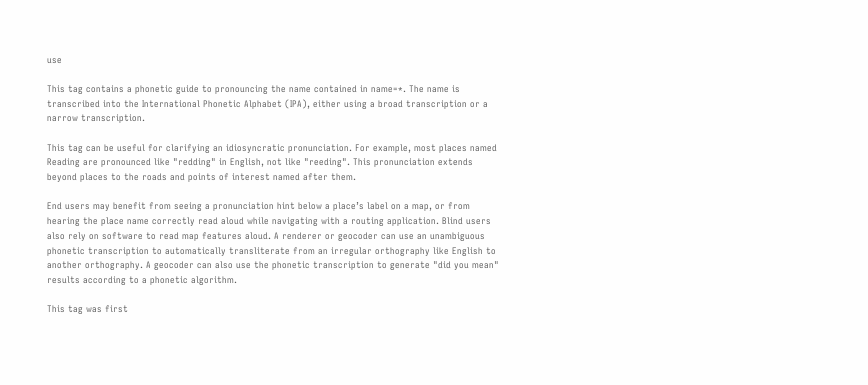use

This tag contains a phonetic guide to pronouncing the name contained in name=*. The name is transcribed into the International Phonetic Alphabet (IPA), either using a broad transcription or a narrow transcription.

This tag can be useful for clarifying an idiosyncratic pronunciation. For example, most places named Reading are pronounced like "redding" in English, not like "reeding". This pronunciation extends beyond places to the roads and points of interest named after them.

End users may benefit from seeing a pronunciation hint below a place’s label on a map, or from hearing the place name correctly read aloud while navigating with a routing application. Blind users also rely on software to read map features aloud. A renderer or geocoder can use an unambiguous phonetic transcription to automatically transliterate from an irregular orthography like English to another orthography. A geocoder can also use the phonetic transcription to generate "did you mean" results according to a phonetic algorithm.

This tag was first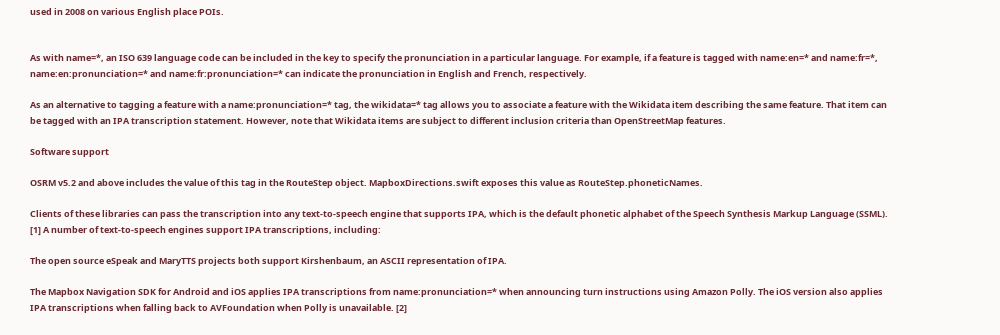used in 2008 on various English place POIs.


As with name=*, an ISO 639 language code can be included in the key to specify the pronunciation in a particular language. For example, if a feature is tagged with name:en=* and name:fr=*, name:en:pronunciation=* and name:fr:pronunciation=* can indicate the pronunciation in English and French, respectively.

As an alternative to tagging a feature with a name:pronunciation=* tag, the wikidata=* tag allows you to associate a feature with the Wikidata item describing the same feature. That item can be tagged with an IPA transcription statement. However, note that Wikidata items are subject to different inclusion criteria than OpenStreetMap features.

Software support

OSRM v5.2 and above includes the value of this tag in the RouteStep object. MapboxDirections.swift exposes this value as RouteStep.phoneticNames.

Clients of these libraries can pass the transcription into any text-to-speech engine that supports IPA, which is the default phonetic alphabet of the Speech Synthesis Markup Language (SSML). [1] A number of text-to-speech engines support IPA transcriptions, including:

The open source eSpeak and MaryTTS projects both support Kirshenbaum, an ASCII representation of IPA.

The Mapbox Navigation SDK for Android and iOS applies IPA transcriptions from name:pronunciation=* when announcing turn instructions using Amazon Polly. The iOS version also applies IPA transcriptions when falling back to AVFoundation when Polly is unavailable. [2]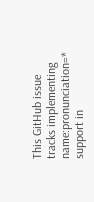This GitHub issue tracks implementing name:pronunciation=* support in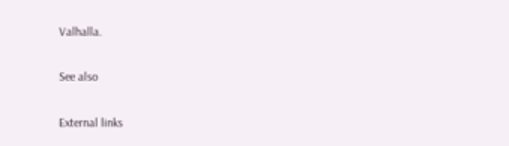Valhalla.

See also

External links